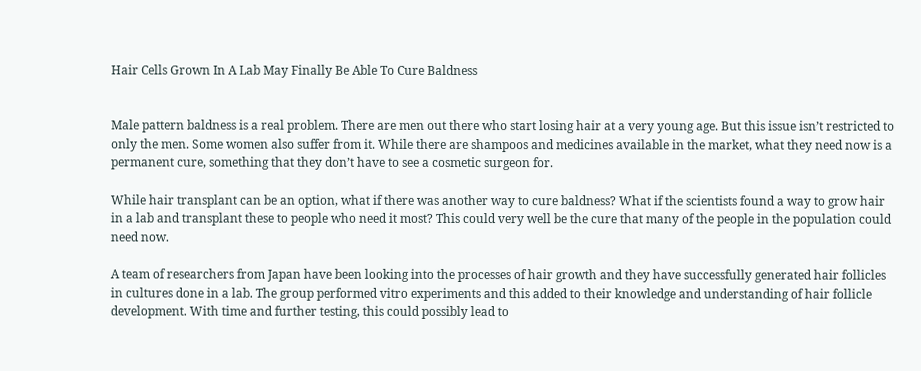Hair Cells Grown In A Lab May Finally Be Able To Cure Baldness


Male pattern baldness is a real problem. There are men out there who start losing hair at a very young age. But this issue isn’t restricted to only the men. Some women also suffer from it. While there are shampoos and medicines available in the market, what they need now is a permanent cure, something that they don’t have to see a cosmetic surgeon for.

While hair transplant can be an option, what if there was another way to cure baldness? What if the scientists found a way to grow hair in a lab and transplant these to people who need it most? This could very well be the cure that many of the people in the population could need now.

A team of researchers from Japan have been looking into the processes of hair growth and they have successfully generated hair follicles in cultures done in a lab. The group performed vitro experiments and this added to their knowledge and understanding of hair follicle development. With time and further testing, this could possibly lead to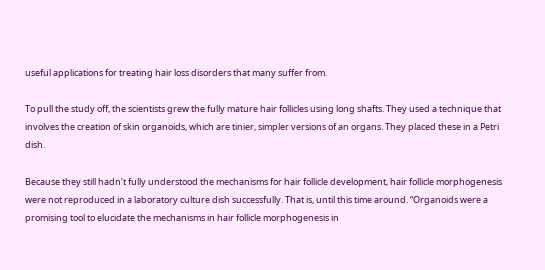useful applications for treating hair loss disorders that many suffer from.

To pull the study off, the scientists grew the fully mature hair follicles using long shafts. They used a technique that involves the creation of skin organoids, which are tinier, simpler versions of an organs. They placed these in a Petri dish.

Because they still hadn’t fully understood the mechanisms for hair follicle development, hair follicle morphogenesis were not reproduced in a laboratory culture dish successfully. That is, until this time around. “Organoids were a promising tool to elucidate the mechanisms in hair follicle morphogenesis in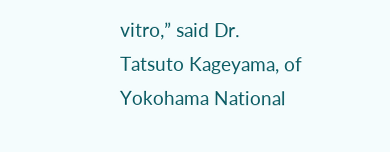vitro,” said Dr. Tatsuto Kageyama, of Yokohama National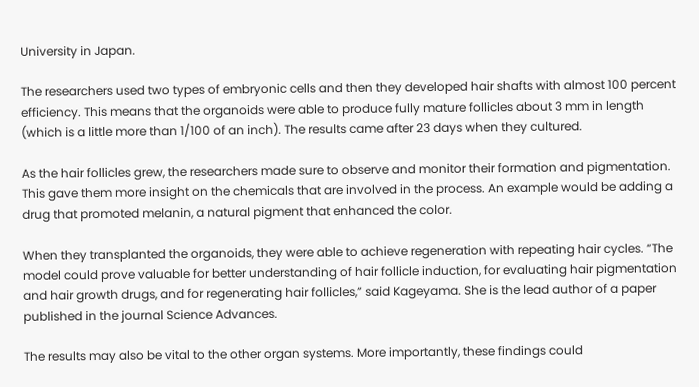University in Japan.

The researchers used two types of embryonic cells and then they developed hair shafts with almost 100 percent efficiency. This means that the organoids were able to produce fully mature follicles about 3 mm in length (which is a little more than 1/100 of an inch). The results came after 23 days when they cultured.

As the hair follicles grew, the researchers made sure to observe and monitor their formation and pigmentation. This gave them more insight on the chemicals that are involved in the process. An example would be adding a drug that promoted melanin, a natural pigment that enhanced the color.

When they transplanted the organoids, they were able to achieve regeneration with repeating hair cycles. “The model could prove valuable for better understanding of hair follicle induction, for evaluating hair pigmentation and hair growth drugs, and for regenerating hair follicles,” said Kageyama. She is the lead author of a paper published in the journal Science Advances.

The results may also be vital to the other organ systems. More importantly, these findings could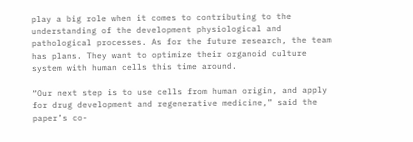play a big role when it comes to contributing to the understanding of the development physiological and pathological processes. As for the future research, the team has plans. They want to optimize their organoid culture system with human cells this time around.

“Our next step is to use cells from human origin, and apply for drug development and regenerative medicine,” said the paper’s co-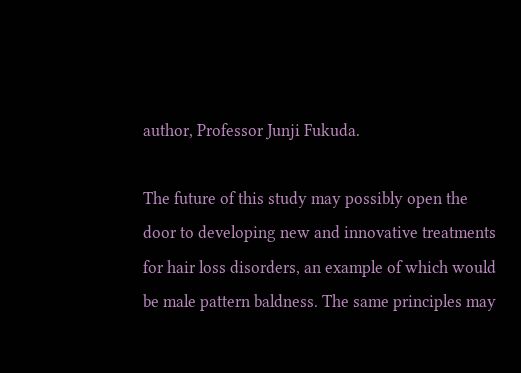author, Professor Junji Fukuda.

The future of this study may possibly open the door to developing new and innovative treatments for hair loss disorders, an example of which would be male pattern baldness. The same principles may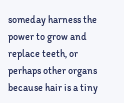someday harness the power to grow and replace teeth, or perhaps other organs because hair is a tiny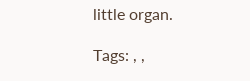little organ.

Tags: , ,